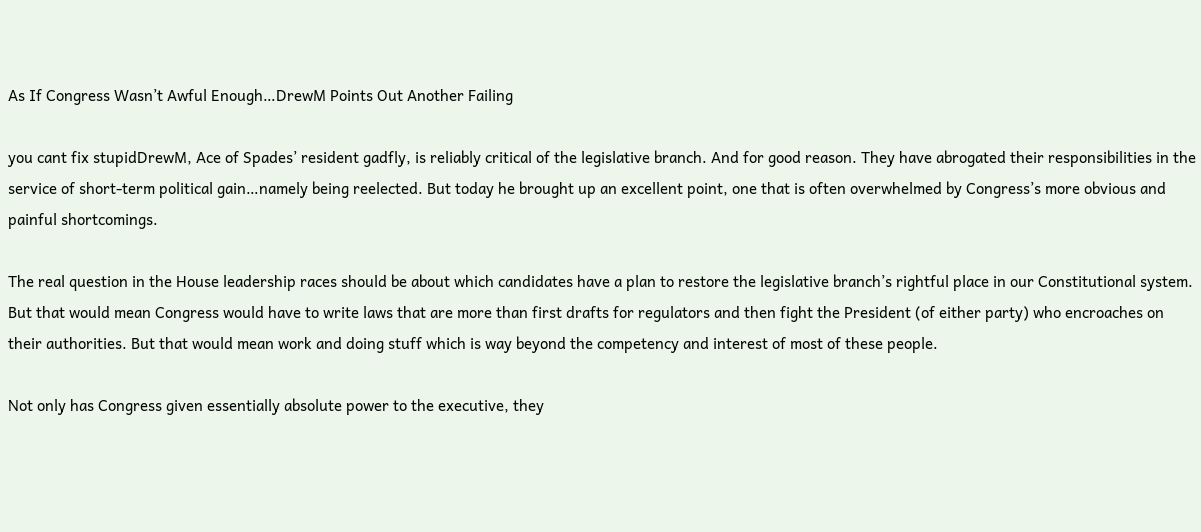As If Congress Wasn’t Awful Enough…DrewM Points Out Another Failing

you cant fix stupidDrewM, Ace of Spades’ resident gadfly, is reliably critical of the legislative branch. And for good reason. They have abrogated their responsibilities in the service of short-term political gain…namely being reelected. But today he brought up an excellent point, one that is often overwhelmed by Congress’s more obvious and painful shortcomings.

The real question in the House leadership races should be about which candidates have a plan to restore the legislative branch’s rightful place in our Constitutional system. But that would mean Congress would have to write laws that are more than first drafts for regulators and then fight the President (of either party) who encroaches on their authorities. But that would mean work and doing stuff which is way beyond the competency and interest of most of these people.

Not only has Congress given essentially absolute power to the executive, they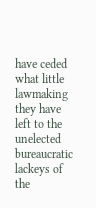have ceded what little lawmaking they have left to the unelected bureaucratic lackeys of the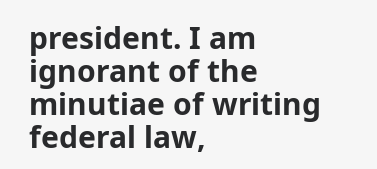president. I am ignorant of the minutiae of writing federal law,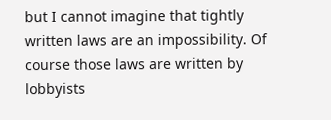but I cannot imagine that tightly written laws are an impossibility. Of course those laws are written by lobbyists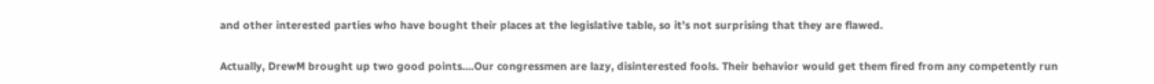and other interested parties who have bought their places at the legislative table, so it’s not surprising that they are flawed.

Actually, DrewM brought up two good points….Our congressmen are lazy, disinterested fools. Their behavior would get them fired from any competently run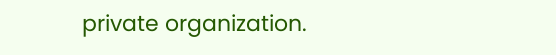private organization.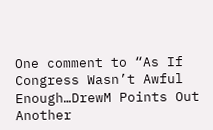One comment to “As If Congress Wasn’t Awful Enough…DrewM Points Out Another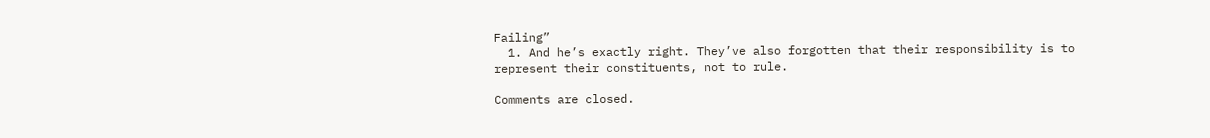Failing”
  1. And he’s exactly right. They’ve also forgotten that their responsibility is to represent their constituents, not to rule.

Comments are closed.